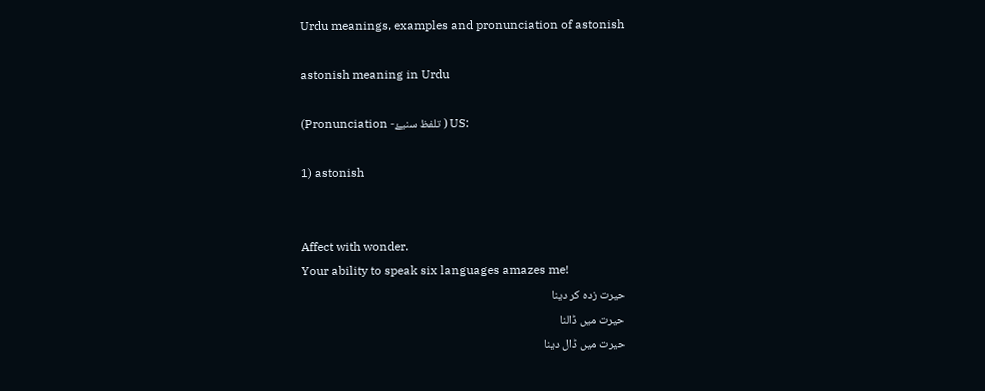Urdu meanings, examples and pronunciation of astonish

astonish meaning in Urdu

(Pronunciation -تلفظ سنیۓ ) US:

1) astonish


Affect with wonder.
Your ability to speak six languages amazes me!
حیرت زدہ کر دینا
حیرت میں ڈالنا
حیرت میں ڈال دینا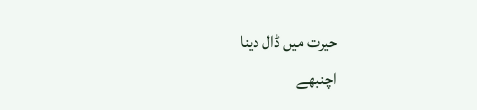حیرت میں ڈال دینا
اچنبھے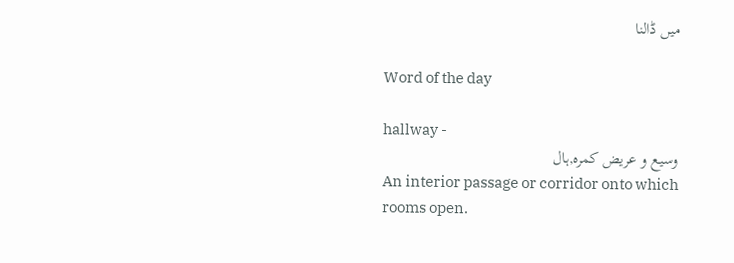میں ڈالنا

Word of the day

hallway -
وسیع و عریض کمرہ,ہال
An interior passage or corridor onto which rooms open.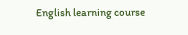English learning course